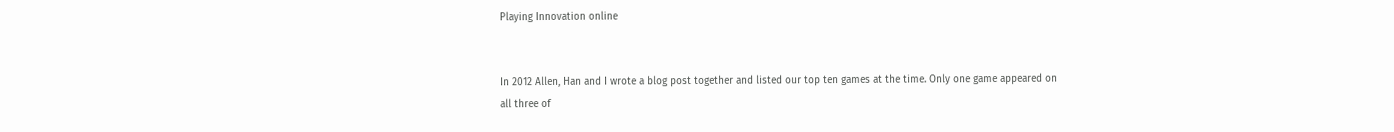Playing Innovation online


In 2012 Allen, Han and I wrote a blog post together and listed our top ten games at the time. Only one game appeared on all three of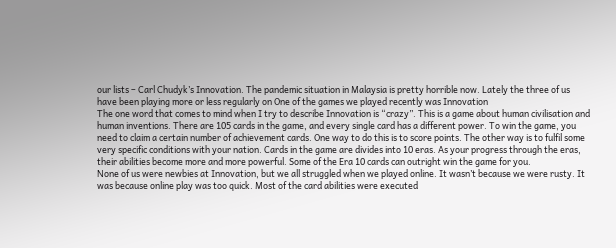our lists – Carl Chudyk’s Innovation. The pandemic situation in Malaysia is pretty horrible now. Lately the three of us have been playing more or less regularly on One of the games we played recently was Innovation
The one word that comes to mind when I try to describe Innovation is “crazy”. This is a game about human civilisation and human inventions. There are 105 cards in the game, and every single card has a different power. To win the game, you need to claim a certain number of achievement cards. One way to do this is to score points. The other way is to fulfil some very specific conditions with your nation. Cards in the game are divides into 10 eras. As your progress through the eras, their abilities become more and more powerful. Some of the Era 10 cards can outright win the game for you.
None of us were newbies at Innovation, but we all struggled when we played online. It wasn’t because we were rusty. It was because online play was too quick. Most of the card abilities were executed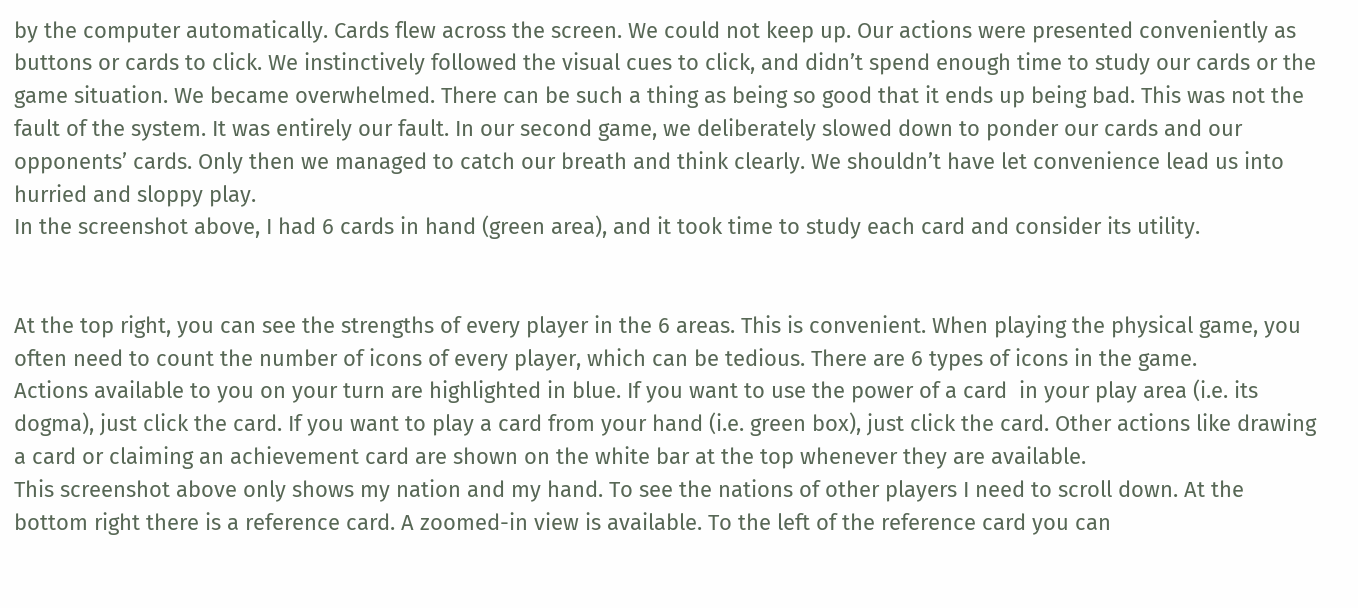by the computer automatically. Cards flew across the screen. We could not keep up. Our actions were presented conveniently as buttons or cards to click. We instinctively followed the visual cues to click, and didn’t spend enough time to study our cards or the game situation. We became overwhelmed. There can be such a thing as being so good that it ends up being bad. This was not the fault of the system. It was entirely our fault. In our second game, we deliberately slowed down to ponder our cards and our opponents’ cards. Only then we managed to catch our breath and think clearly. We shouldn’t have let convenience lead us into hurried and sloppy play.
In the screenshot above, I had 6 cards in hand (green area), and it took time to study each card and consider its utility.


At the top right, you can see the strengths of every player in the 6 areas. This is convenient. When playing the physical game, you often need to count the number of icons of every player, which can be tedious. There are 6 types of icons in the game.
Actions available to you on your turn are highlighted in blue. If you want to use the power of a card  in your play area (i.e. its dogma), just click the card. If you want to play a card from your hand (i.e. green box), just click the card. Other actions like drawing a card or claiming an achievement card are shown on the white bar at the top whenever they are available.
This screenshot above only shows my nation and my hand. To see the nations of other players I need to scroll down. At the bottom right there is a reference card. A zoomed-in view is available. To the left of the reference card you can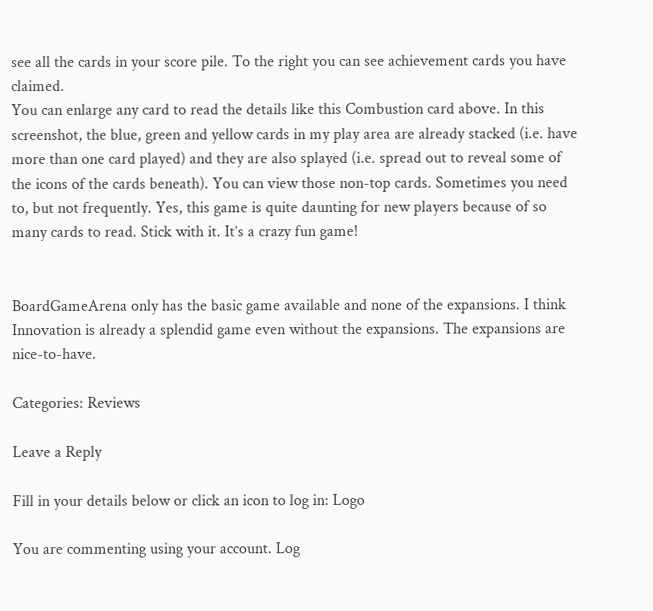see all the cards in your score pile. To the right you can see achievement cards you have claimed.
You can enlarge any card to read the details like this Combustion card above. In this screenshot, the blue, green and yellow cards in my play area are already stacked (i.e. have more than one card played) and they are also splayed (i.e. spread out to reveal some of the icons of the cards beneath). You can view those non-top cards. Sometimes you need to, but not frequently. Yes, this game is quite daunting for new players because of so many cards to read. Stick with it. It’s a crazy fun game!


BoardGameArena only has the basic game available and none of the expansions. I think Innovation is already a splendid game even without the expansions. The expansions are nice-to-have.

Categories: Reviews

Leave a Reply

Fill in your details below or click an icon to log in: Logo

You are commenting using your account. Log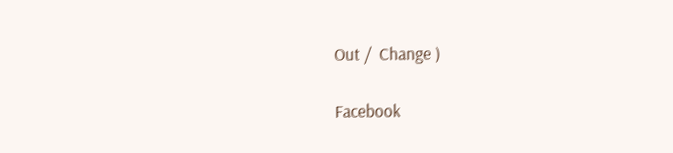Out /  Change )

Facebook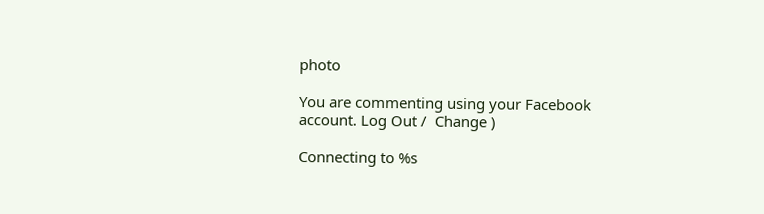photo

You are commenting using your Facebook account. Log Out /  Change )

Connecting to %s